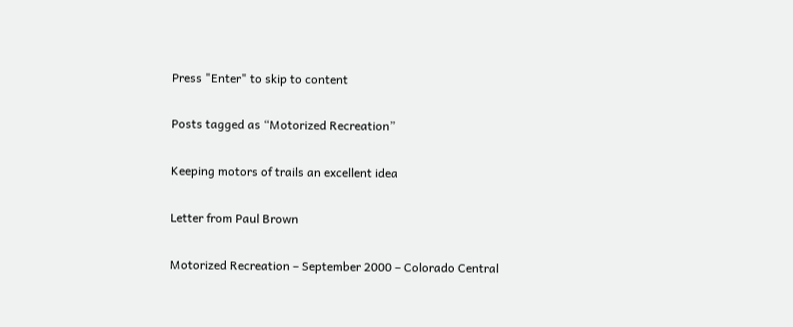Press "Enter" to skip to content

Posts tagged as “Motorized Recreation”

Keeping motors of trails an excellent idea

Letter from Paul Brown

Motorized Recreation – September 2000 – Colorado Central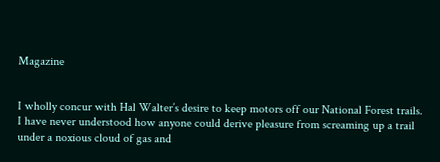Magazine


I wholly concur with Hal Walter’s desire to keep motors off our National Forest trails. I have never understood how anyone could derive pleasure from screaming up a trail under a noxious cloud of gas and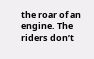the roar of an engine. The riders don’t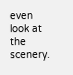even look at the scenery.